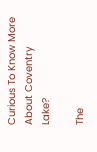Curious To Know More About Coventry Lake?

The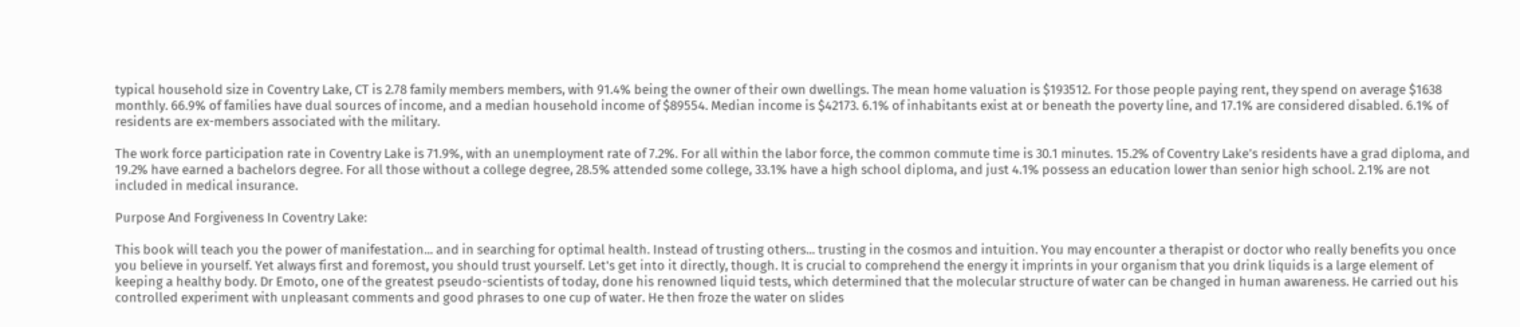typical household size in Coventry Lake, CT is 2.78 family members members, with 91.4% being the owner of their own dwellings. The mean home valuation is $193512. For those people paying rent, they spend on average $1638 monthly. 66.9% of families have dual sources of income, and a median household income of $89554. Median income is $42173. 6.1% of inhabitants exist at or beneath the poverty line, and 17.1% are considered disabled. 6.1% of residents are ex-members associated with the military.

The work force participation rate in Coventry Lake is 71.9%, with an unemployment rate of 7.2%. For all within the labor force, the common commute time is 30.1 minutes. 15.2% of Coventry Lake’s residents have a grad diploma, and 19.2% have earned a bachelors degree. For all those without a college degree, 28.5% attended some college, 33.1% have a high school diploma, and just 4.1% possess an education lower than senior high school. 2.1% are not included in medical insurance.

Purpose And Forgiveness In Coventry Lake:

This book will teach you the power of manifestation... and in searching for optimal health. Instead of trusting others... trusting in the cosmos and intuition. You may encounter a therapist or doctor who really benefits you once you believe in yourself. Yet always first and foremost, you should trust yourself. Let's get into it directly, though. It is crucial to comprehend the energy it imprints in your organism that you drink liquids is a large element of keeping a healthy body. Dr Emoto, one of the greatest pseudo-scientists of today, done his renowned liquid tests, which determined that the molecular structure of water can be changed in human awareness. He carried out his controlled experiment with unpleasant comments and good phrases to one cup of water. He then froze the water on slides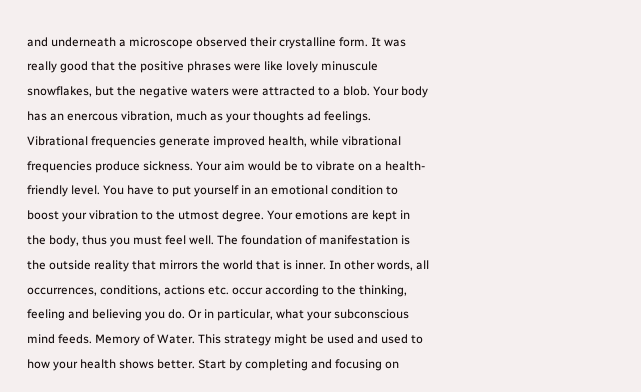and underneath a microscope observed their crystalline form. It was really good that the positive phrases were like lovely minuscule snowflakes, but the negative waters were attracted to a blob. Your body has an enercous vibration, much as your thoughts ad feelings. Vibrational frequencies generate improved health, while vibrational frequencies produce sickness. Your aim would be to vibrate on a health-friendly level. You have to put yourself in an emotional condition to boost your vibration to the utmost degree. Your emotions are kept in the body, thus you must feel well. The foundation of manifestation is the outside reality that mirrors the world that is inner. In other words, all occurrences, conditions, actions etc. occur according to the thinking, feeling and believing you do. Or in particular, what your subconscious mind feeds. Memory of Water. This strategy might be used and used to how your health shows better. Start by completing and focusing on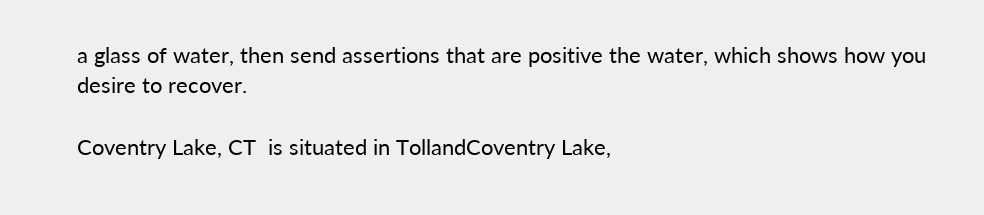a glass of water, then send assertions that are positive the water, which shows how you desire to recover.

Coventry Lake, CT  is situated in TollandCoventry Lake,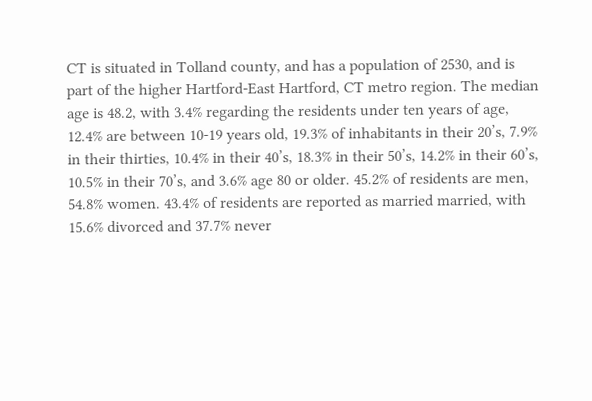CT is situated in Tolland county, and has a population of 2530, and is part of the higher Hartford-East Hartford, CT metro region. The median age is 48.2, with 3.4% regarding the residents under ten years of age, 12.4% are between 10-19 years old, 19.3% of inhabitants in their 20’s, 7.9% in their thirties, 10.4% in their 40’s, 18.3% in their 50’s, 14.2% in their 60’s, 10.5% in their 70’s, and 3.6% age 80 or older. 45.2% of residents are men, 54.8% women. 43.4% of residents are reported as married married, with 15.6% divorced and 37.7% never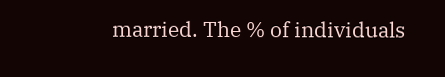married. The % of individuals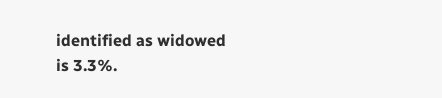identified as widowed is 3.3%.